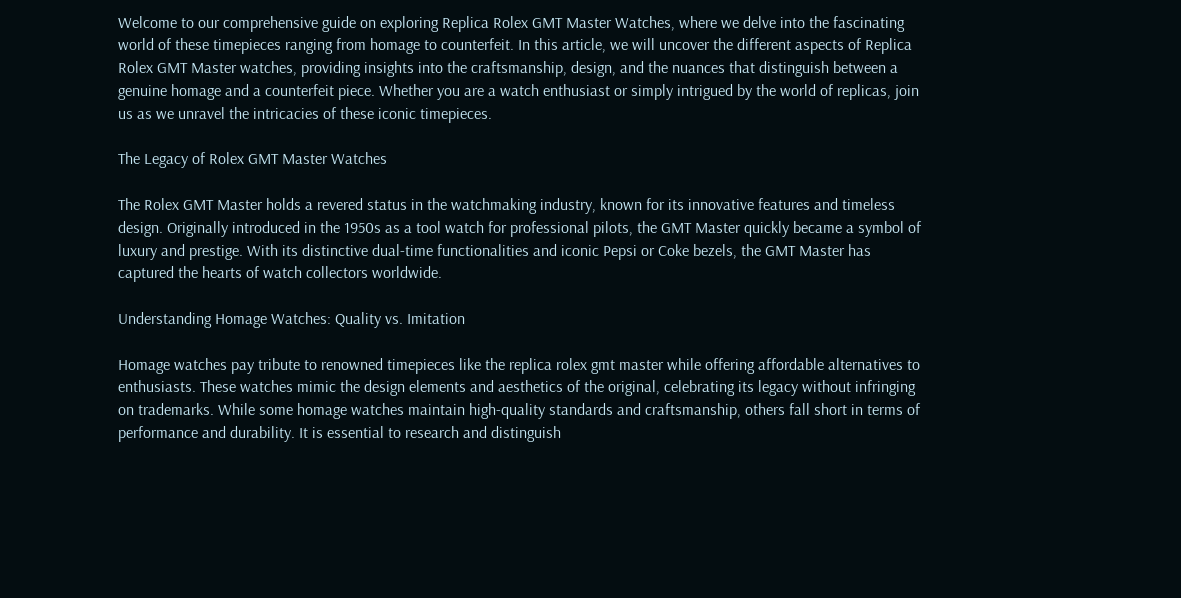Welcome to our comprehensive guide on exploring Replica Rolex GMT Master Watches, where we delve into the fascinating world of these timepieces ranging from homage to counterfeit. In this article, we will uncover the different aspects of Replica Rolex GMT Master watches, providing insights into the craftsmanship, design, and the nuances that distinguish between a genuine homage and a counterfeit piece. Whether you are a watch enthusiast or simply intrigued by the world of replicas, join us as we unravel the intricacies of these iconic timepieces.

The Legacy of Rolex GMT Master Watches

The Rolex GMT Master holds a revered status in the watchmaking industry, known for its innovative features and timeless design. Originally introduced in the 1950s as a tool watch for professional pilots, the GMT Master quickly became a symbol of luxury and prestige. With its distinctive dual-time functionalities and iconic Pepsi or Coke bezels, the GMT Master has captured the hearts of watch collectors worldwide.

Understanding Homage Watches: Quality vs. Imitation

Homage watches pay tribute to renowned timepieces like the replica rolex gmt master while offering affordable alternatives to enthusiasts. These watches mimic the design elements and aesthetics of the original, celebrating its legacy without infringing on trademarks. While some homage watches maintain high-quality standards and craftsmanship, others fall short in terms of performance and durability. It is essential to research and distinguish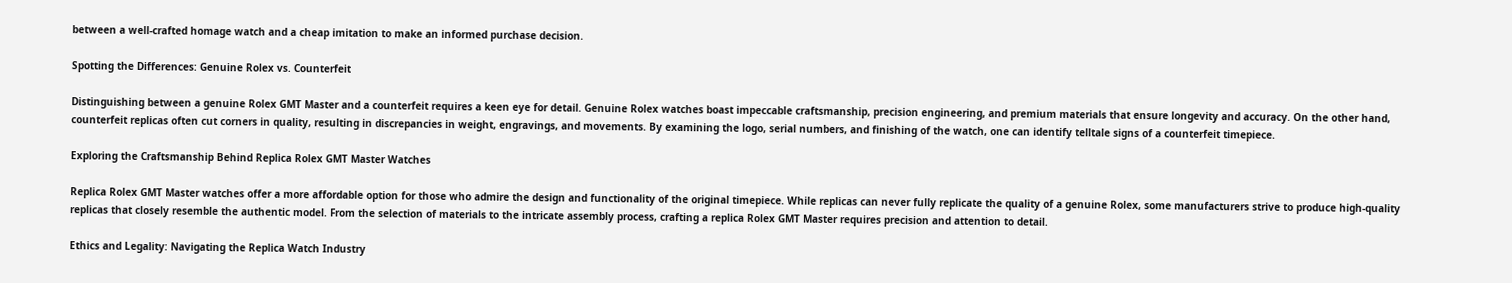between a well-crafted homage watch and a cheap imitation to make an informed purchase decision.

Spotting the Differences: Genuine Rolex vs. Counterfeit

Distinguishing between a genuine Rolex GMT Master and a counterfeit requires a keen eye for detail. Genuine Rolex watches boast impeccable craftsmanship, precision engineering, and premium materials that ensure longevity and accuracy. On the other hand, counterfeit replicas often cut corners in quality, resulting in discrepancies in weight, engravings, and movements. By examining the logo, serial numbers, and finishing of the watch, one can identify telltale signs of a counterfeit timepiece.

Exploring the Craftsmanship Behind Replica Rolex GMT Master Watches

Replica Rolex GMT Master watches offer a more affordable option for those who admire the design and functionality of the original timepiece. While replicas can never fully replicate the quality of a genuine Rolex, some manufacturers strive to produce high-quality replicas that closely resemble the authentic model. From the selection of materials to the intricate assembly process, crafting a replica Rolex GMT Master requires precision and attention to detail.

Ethics and Legality: Navigating the Replica Watch Industry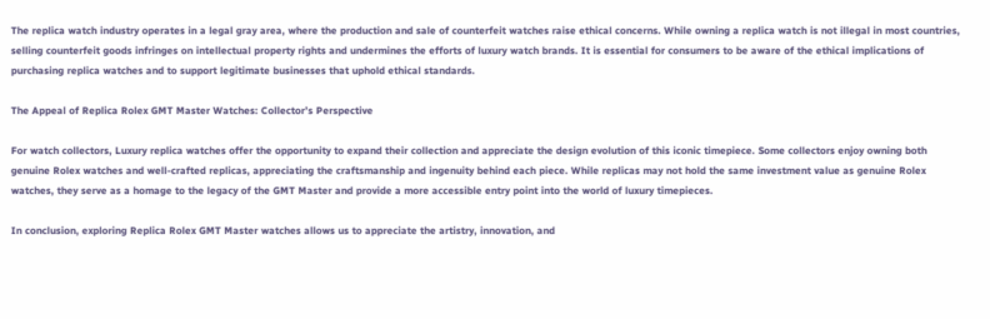The replica watch industry operates in a legal gray area, where the production and sale of counterfeit watches raise ethical concerns. While owning a replica watch is not illegal in most countries, selling counterfeit goods infringes on intellectual property rights and undermines the efforts of luxury watch brands. It is essential for consumers to be aware of the ethical implications of purchasing replica watches and to support legitimate businesses that uphold ethical standards.

The Appeal of Replica Rolex GMT Master Watches: Collector’s Perspective

For watch collectors, Luxury replica watches offer the opportunity to expand their collection and appreciate the design evolution of this iconic timepiece. Some collectors enjoy owning both genuine Rolex watches and well-crafted replicas, appreciating the craftsmanship and ingenuity behind each piece. While replicas may not hold the same investment value as genuine Rolex watches, they serve as a homage to the legacy of the GMT Master and provide a more accessible entry point into the world of luxury timepieces.

In conclusion, exploring Replica Rolex GMT Master watches allows us to appreciate the artistry, innovation, and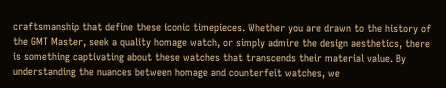craftsmanship that define these iconic timepieces. Whether you are drawn to the history of the GMT Master, seek a quality homage watch, or simply admire the design aesthetics, there is something captivating about these watches that transcends their material value. By understanding the nuances between homage and counterfeit watches, we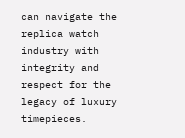can navigate the replica watch industry with integrity and respect for the legacy of luxury timepieces.